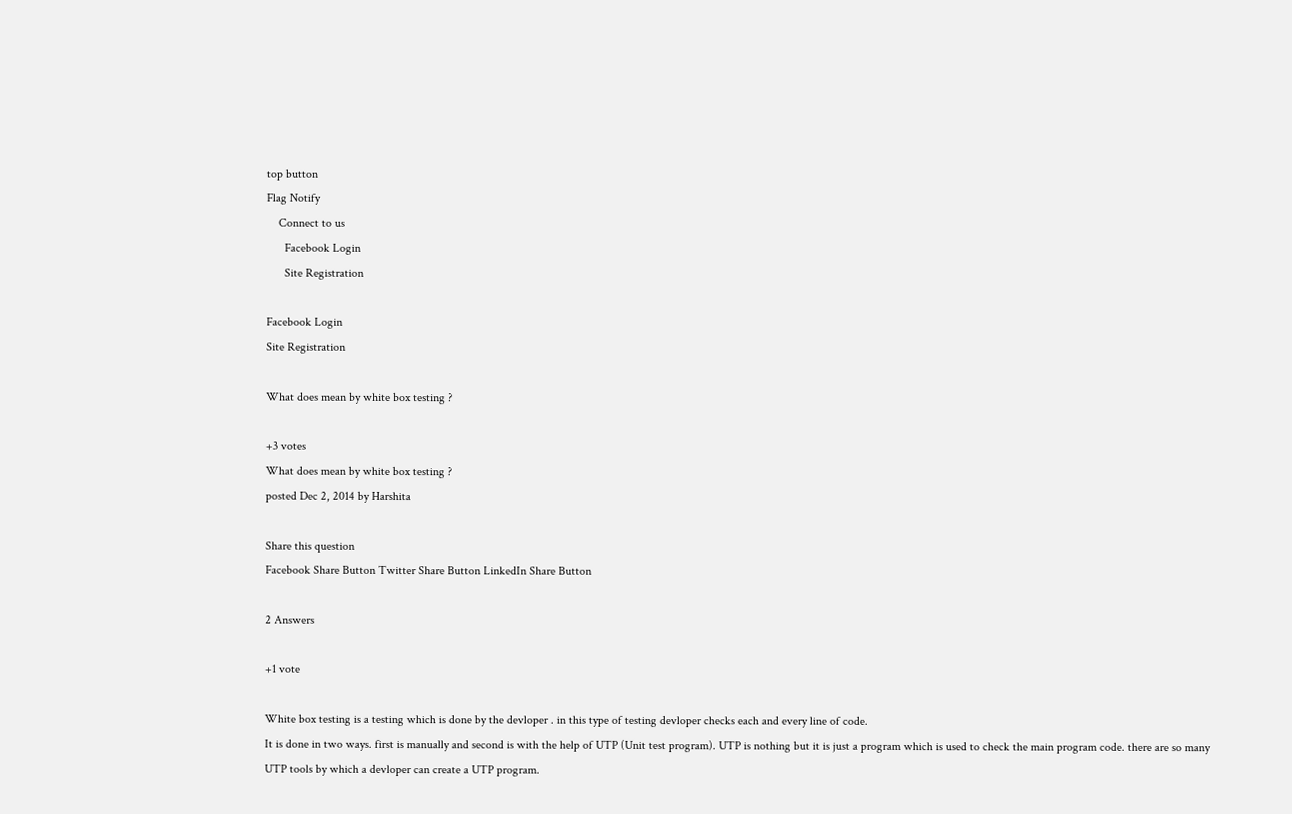top button
Flag Notify
    Connect to us
      Facebook Login
      Site Registration

Facebook Login
Site Registration

What does mean by white box testing ?

+3 votes
What does mean by white box testing ?
posted Dec 2, 2014 by Harshita

Share this question
Facebook Share Button Twitter Share Button LinkedIn Share Button

2 Answers

+1 vote

White box testing is a testing which is done by the devloper . in this type of testing devloper checks each and every line of code.
It is done in two ways. first is manually and second is with the help of UTP (Unit test program). UTP is nothing but it is just a program which is used to check the main program code. there are so many UTP tools by which a devloper can create a UTP program.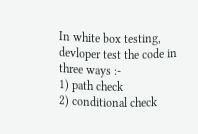In white box testing, devloper test the code in three ways :-
1) path check
2) conditional check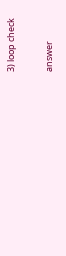3) loop check

answer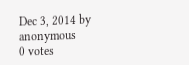Dec 3, 2014 by anonymous
0 votes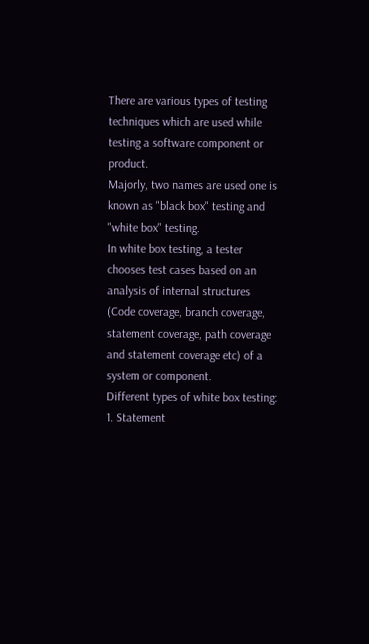There are various types of testing techniques which are used while testing a software component or product.
Majorly, two names are used one is known as "black box" testing and "white box" testing.
In white box testing, a tester chooses test cases based on an analysis of internal structures (Code coverage, branch coverage, statement coverage, path coverage and statement coverage etc) of a system or component.
Different types of white box testing:
1. Statement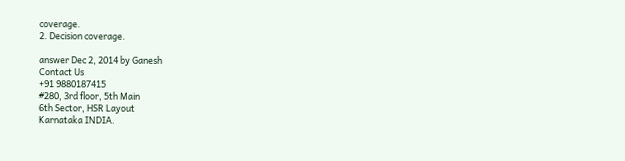coverage.
2. Decision coverage.

answer Dec 2, 2014 by Ganesh
Contact Us
+91 9880187415
#280, 3rd floor, 5th Main
6th Sector, HSR Layout
Karnataka INDIA.